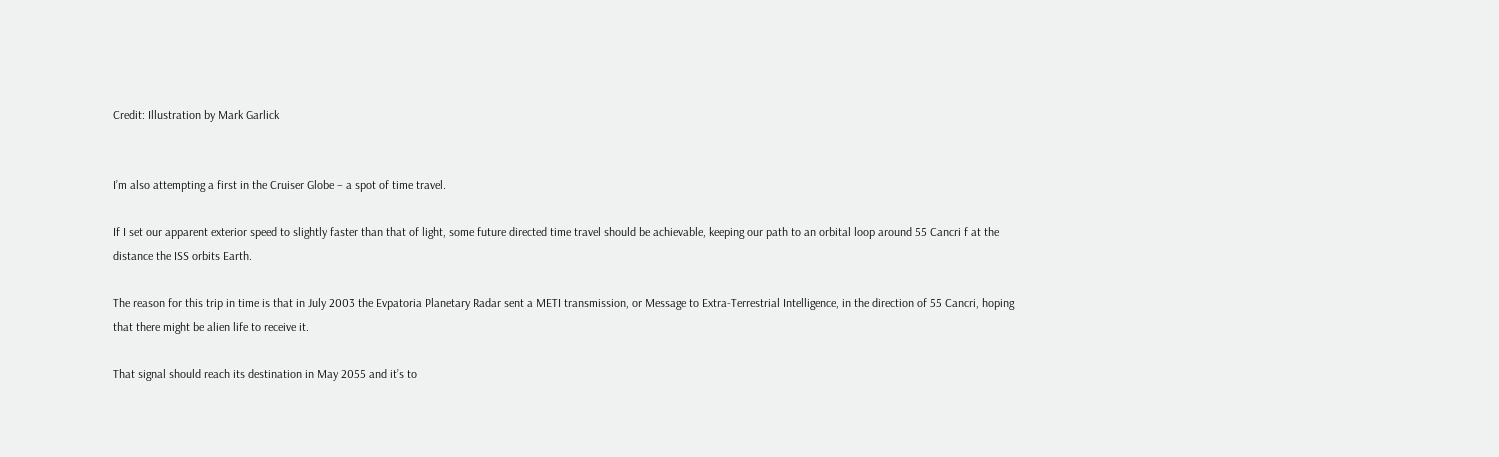Credit: Illustration by Mark Garlick


I’m also attempting a first in the Cruiser Globe – a spot of time travel.

If I set our apparent exterior speed to slightly faster than that of light, some future directed time travel should be achievable, keeping our path to an orbital loop around 55 Cancri f at the distance the ISS orbits Earth.

The reason for this trip in time is that in July 2003 the Evpatoria Planetary Radar sent a METI transmission, or Message to Extra-Terrestrial Intelligence, in the direction of 55 Cancri, hoping that there might be alien life to receive it.

That signal should reach its destination in May 2055 and it’s to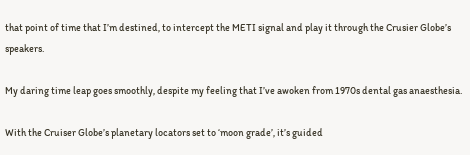that point of time that I’m destined, to intercept the METI signal and play it through the Crusier Globe’s speakers.

My daring time leap goes smoothly, despite my feeling that I’ve awoken from 1970s dental gas anaesthesia.

With the Cruiser Globe’s planetary locators set to ‘moon grade’, it’s guided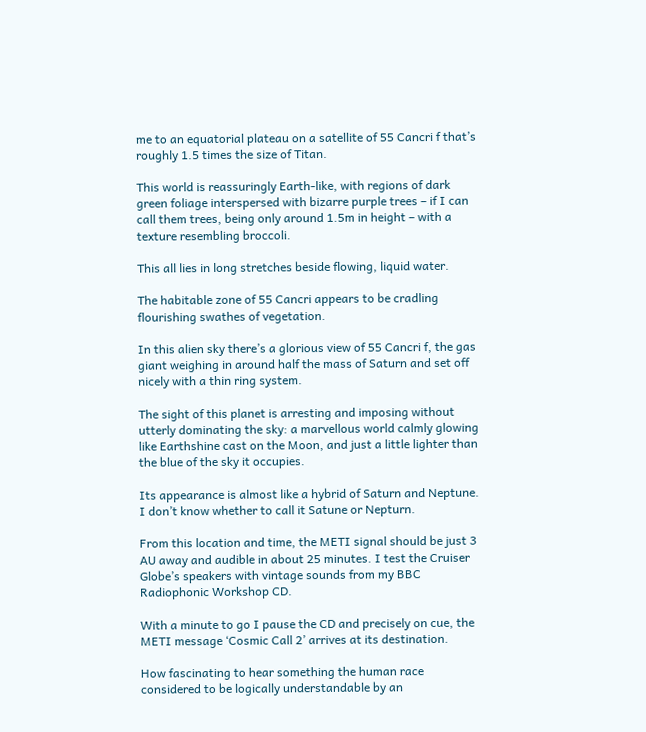me to an equatorial plateau on a satellite of 55 Cancri f that’s roughly 1.5 times the size of Titan.

This world is reassuringly Earth-like, with regions of dark green foliage interspersed with bizarre purple trees – if I can call them trees, being only around 1.5m in height – with a texture resembling broccoli.

This all lies in long stretches beside flowing, liquid water.

The habitable zone of 55 Cancri appears to be cradling flourishing swathes of vegetation.

In this alien sky there’s a glorious view of 55 Cancri f, the gas giant weighing in around half the mass of Saturn and set off nicely with a thin ring system.

The sight of this planet is arresting and imposing without utterly dominating the sky: a marvellous world calmly glowing like Earthshine cast on the Moon, and just a little lighter than the blue of the sky it occupies.

Its appearance is almost like a hybrid of Saturn and Neptune. I don’t know whether to call it Satune or Nepturn.

From this location and time, the METI signal should be just 3 AU away and audible in about 25 minutes. I test the Cruiser Globe’s speakers with vintage sounds from my BBC Radiophonic Workshop CD.

With a minute to go I pause the CD and precisely on cue, the METI message ‘Cosmic Call 2’ arrives at its destination.

How fascinating to hear something the human race considered to be logically understandable by an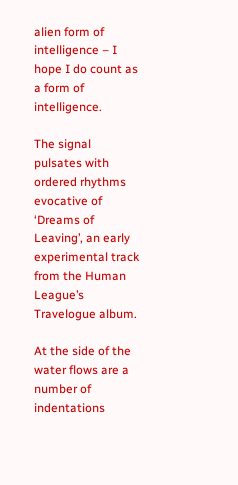alien form of intelligence – I hope I do count as a form of intelligence.

The signal pulsates with ordered rhythms evocative of ‘Dreams of Leaving’, an early experimental track from the Human League’s Travelogue album.

At the side of the water flows are a number of indentations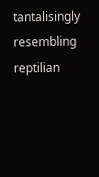tantalisingly resembling reptilian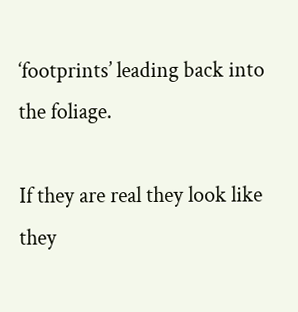‘footprints’ leading back into the foliage.

If they are real they look like they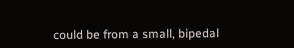could be from a small, bipedal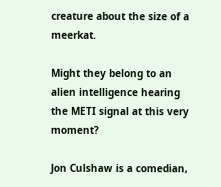creature about the size of a meerkat.

Might they belong to an alien intelligence hearing the METI signal at this very moment?

Jon Culshaw is a comedian,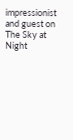impressionist and guest on The Sky at Night